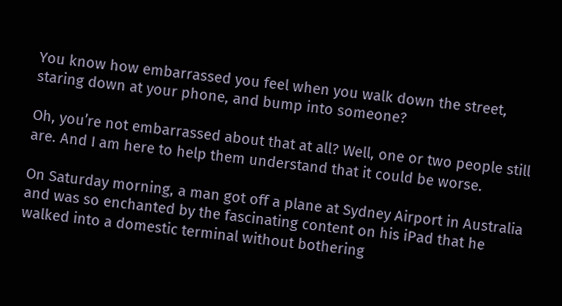You know how embarrassed you feel when you walk down the street, staring down at your phone, and bump into someone?

Oh, you’re not embarrassed about that at all? Well, one or two people still are. And I am here to help them understand that it could be worse.

On Saturday morning, a man got off a plane at Sydney Airport in Australia and was so enchanted by the fascinating content on his iPad that he walked into a domestic terminal without bothering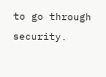to go through security.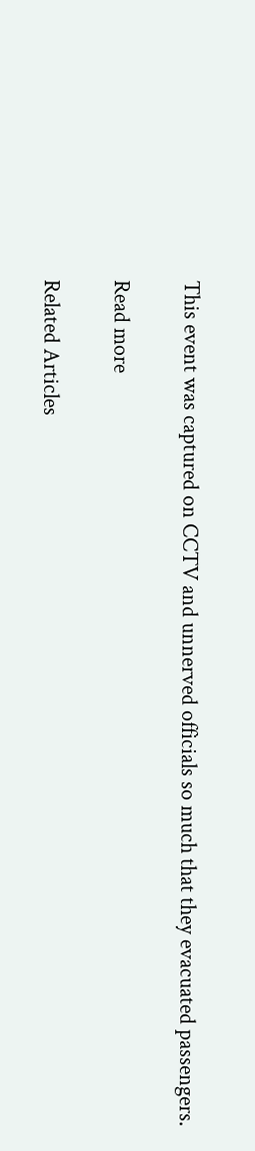This event was captured on CCTV and unnerved officials so much that they evacuated passengers.

Read more

Related Articles